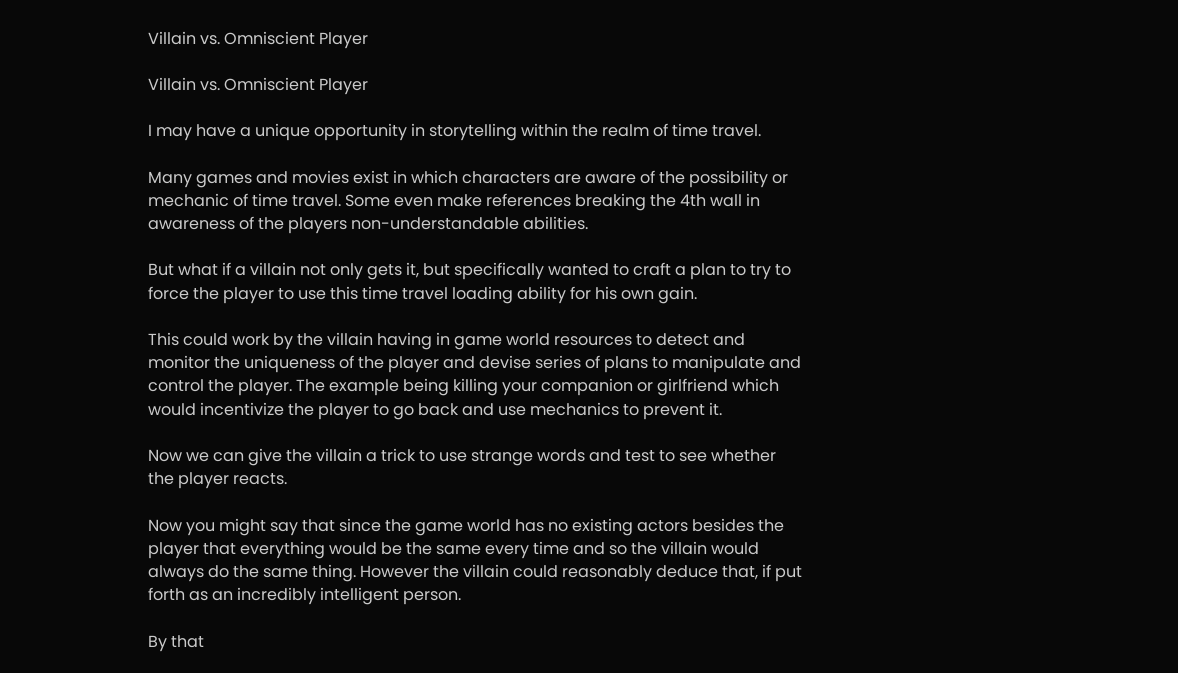Villain vs. Omniscient Player

Villain vs. Omniscient Player

I may have a unique opportunity in storytelling within the realm of time travel.

Many games and movies exist in which characters are aware of the possibility or mechanic of time travel. Some even make references breaking the 4th wall in awareness of the players non-understandable abilities.

But what if a villain not only gets it, but specifically wanted to craft a plan to try to force the player to use this time travel loading ability for his own gain.

This could work by the villain having in game world resources to detect and monitor the uniqueness of the player and devise series of plans to manipulate and control the player. The example being killing your companion or girlfriend which would incentivize the player to go back and use mechanics to prevent it.

Now we can give the villain a trick to use strange words and test to see whether the player reacts.

Now you might say that since the game world has no existing actors besides the player that everything would be the same every time and so the villain would always do the same thing. However the villain could reasonably deduce that, if put forth as an incredibly intelligent person.

By that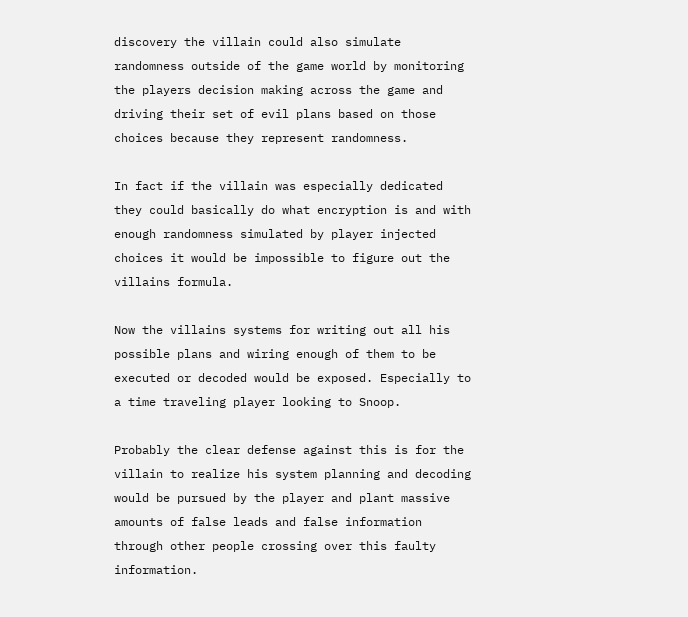discovery the villain could also simulate randomness outside of the game world by monitoring the players decision making across the game and driving their set of evil plans based on those choices because they represent randomness.

In fact if the villain was especially dedicated they could basically do what encryption is and with enough randomness simulated by player injected choices it would be impossible to figure out the villains formula.

Now the villains systems for writing out all his possible plans and wiring enough of them to be executed or decoded would be exposed. Especially to a time traveling player looking to Snoop.

Probably the clear defense against this is for the villain to realize his system planning and decoding would be pursued by the player and plant massive amounts of false leads and false information through other people crossing over this faulty information.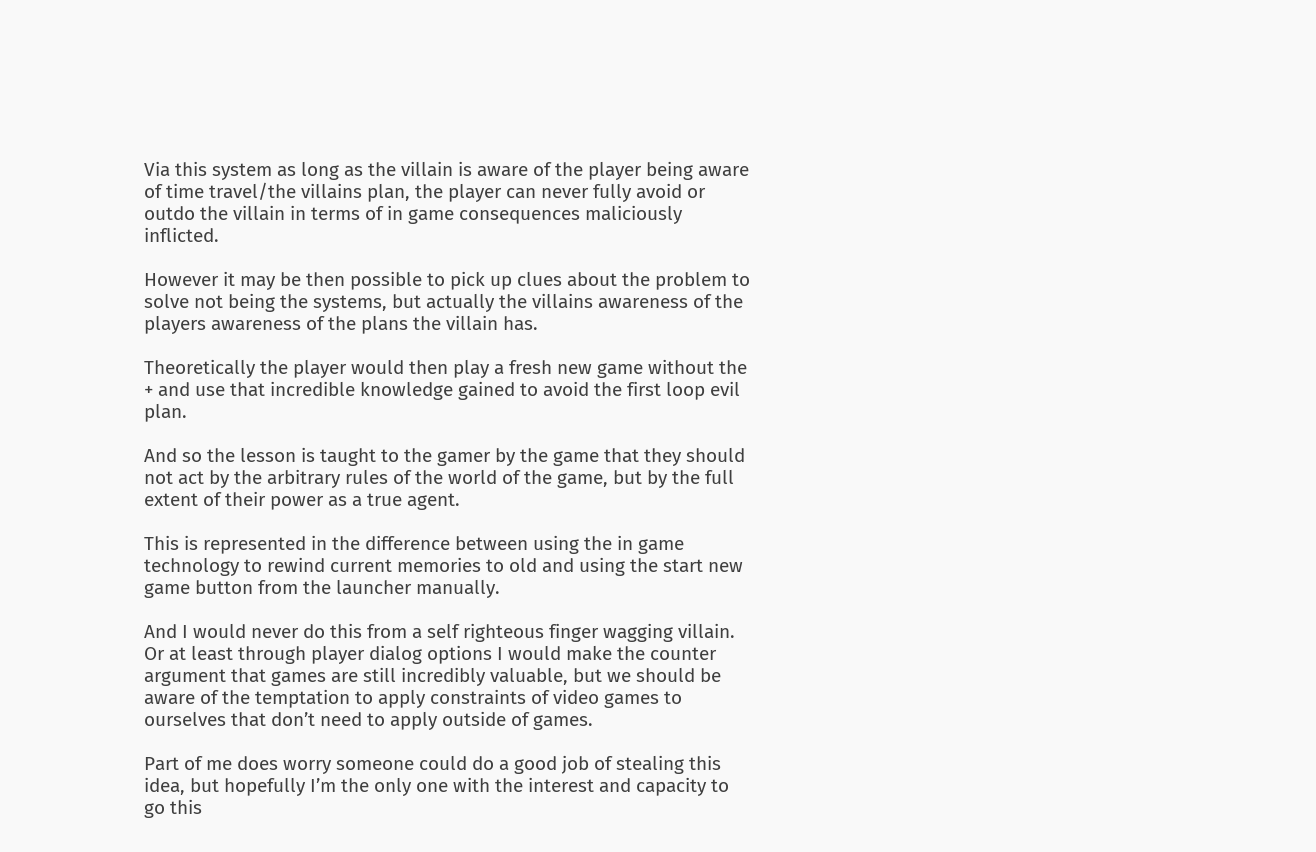Via this system as long as the villain is aware of the player being aware of time travel/the villains plan, the player can never fully avoid or outdo the villain in terms of in game consequences maliciously inflicted.

However it may be then possible to pick up clues about the problem to solve not being the systems, but actually the villains awareness of the players awareness of the plans the villain has.

Theoretically the player would then play a fresh new game without the + and use that incredible knowledge gained to avoid the first loop evil plan.

And so the lesson is taught to the gamer by the game that they should not act by the arbitrary rules of the world of the game, but by the full extent of their power as a true agent.

This is represented in the difference between using the in game technology to rewind current memories to old and using the start new game button from the launcher manually.

And I would never do this from a self righteous finger wagging villain. Or at least through player dialog options I would make the counter argument that games are still incredibly valuable, but we should be aware of the temptation to apply constraints of video games to ourselves that don’t need to apply outside of games.

Part of me does worry someone could do a good job of stealing this idea, but hopefully I’m the only one with the interest and capacity to go this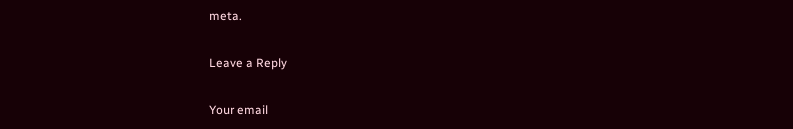meta.

Leave a Reply

Your email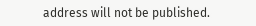address will not be published.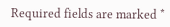Required fields are marked *